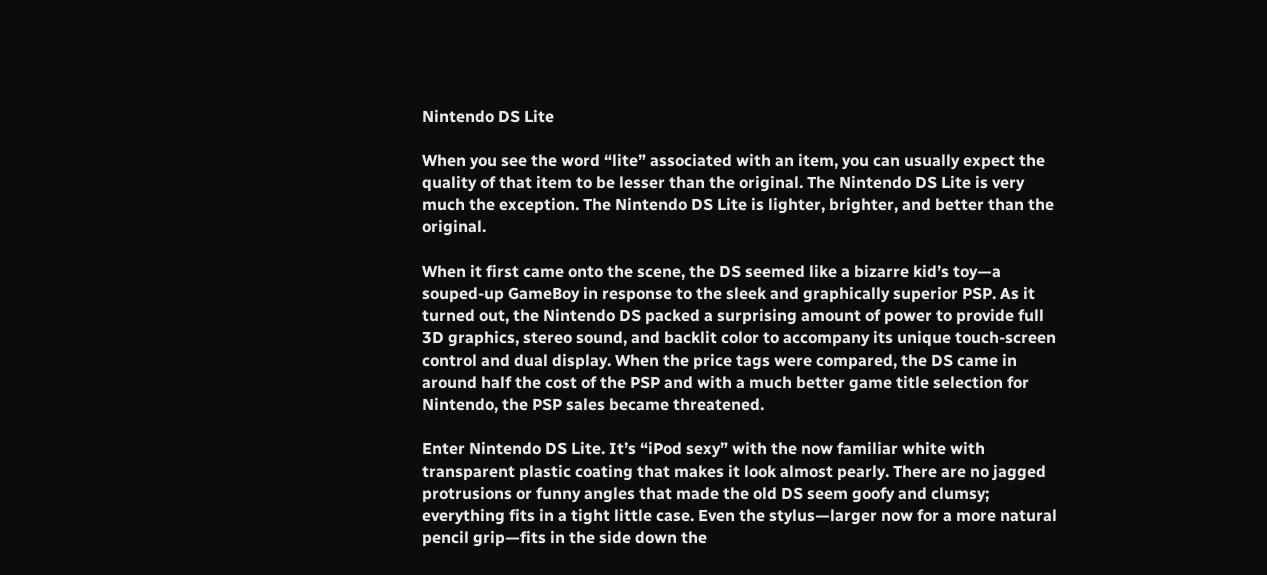Nintendo DS Lite

When you see the word “lite” associated with an item, you can usually expect the quality of that item to be lesser than the original. The Nintendo DS Lite is very much the exception. The Nintendo DS Lite is lighter, brighter, and better than the original.

When it first came onto the scene, the DS seemed like a bizarre kid’s toy—a souped-up GameBoy in response to the sleek and graphically superior PSP. As it turned out, the Nintendo DS packed a surprising amount of power to provide full 3D graphics, stereo sound, and backlit color to accompany its unique touch-screen control and dual display. When the price tags were compared, the DS came in around half the cost of the PSP and with a much better game title selection for Nintendo, the PSP sales became threatened.

Enter Nintendo DS Lite. It’s “iPod sexy” with the now familiar white with transparent plastic coating that makes it look almost pearly. There are no jagged protrusions or funny angles that made the old DS seem goofy and clumsy; everything fits in a tight little case. Even the stylus—larger now for a more natural pencil grip—fits in the side down the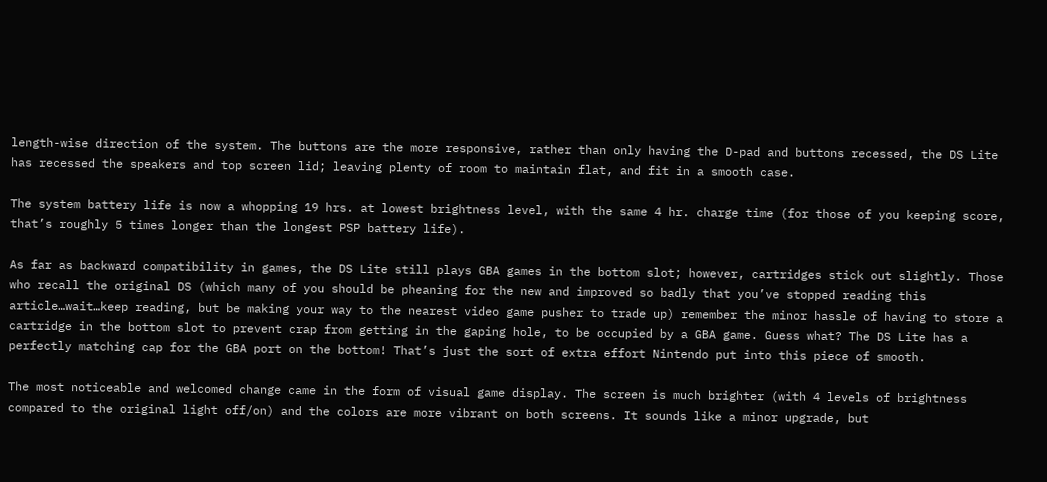length-wise direction of the system. The buttons are the more responsive, rather than only having the D-pad and buttons recessed, the DS Lite has recessed the speakers and top screen lid; leaving plenty of room to maintain flat, and fit in a smooth case.

The system battery life is now a whopping 19 hrs. at lowest brightness level, with the same 4 hr. charge time (for those of you keeping score, that’s roughly 5 times longer than the longest PSP battery life).

As far as backward compatibility in games, the DS Lite still plays GBA games in the bottom slot; however, cartridges stick out slightly. Those who recall the original DS (which many of you should be pheaning for the new and improved so badly that you’ve stopped reading this article…wait…keep reading, but be making your way to the nearest video game pusher to trade up) remember the minor hassle of having to store a cartridge in the bottom slot to prevent crap from getting in the gaping hole, to be occupied by a GBA game. Guess what? The DS Lite has a perfectly matching cap for the GBA port on the bottom! That’s just the sort of extra effort Nintendo put into this piece of smooth.

The most noticeable and welcomed change came in the form of visual game display. The screen is much brighter (with 4 levels of brightness compared to the original light off/on) and the colors are more vibrant on both screens. It sounds like a minor upgrade, but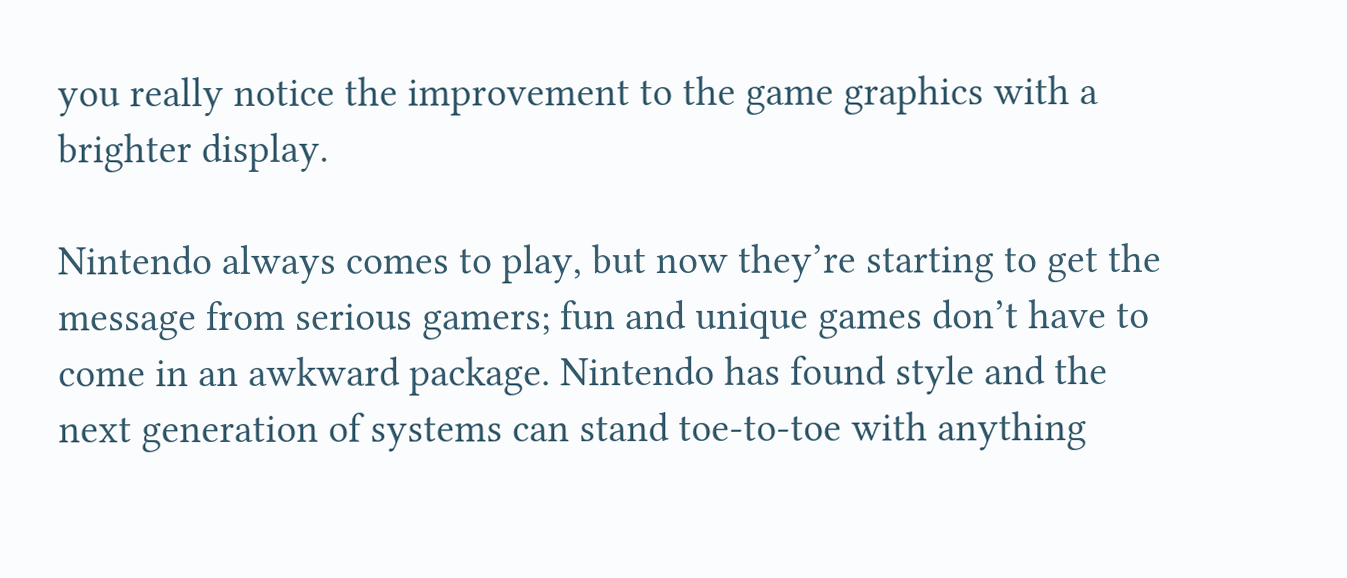you really notice the improvement to the game graphics with a brighter display.

Nintendo always comes to play, but now they’re starting to get the message from serious gamers; fun and unique games don’t have to come in an awkward package. Nintendo has found style and the next generation of systems can stand toe-to-toe with anything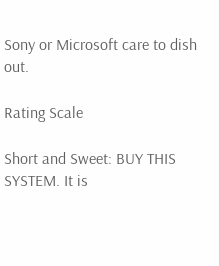Sony or Microsoft care to dish out.

Rating Scale

Short and Sweet: BUY THIS SYSTEM. It is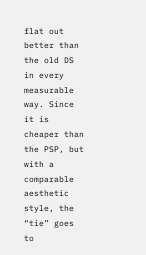flat out better than the old DS in every measurable way. Since it is cheaper than the PSP, but with a comparable aesthetic style, the “tie” goes to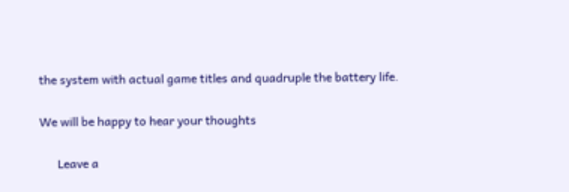the system with actual game titles and quadruple the battery life.

We will be happy to hear your thoughts

      Leave a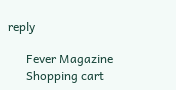reply

      Fever Magazine
      Shopping cart